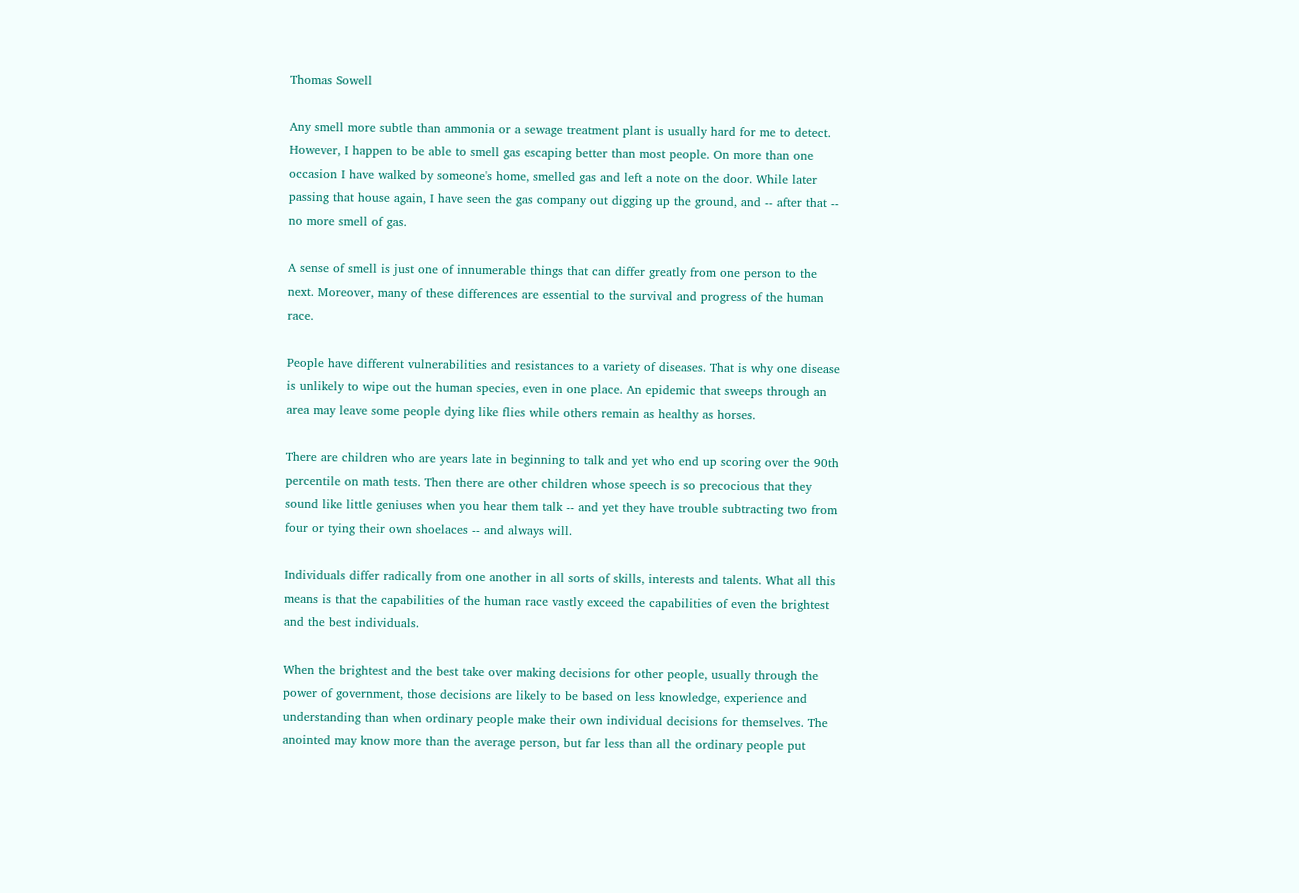Thomas Sowell

Any smell more subtle than ammonia or a sewage treatment plant is usually hard for me to detect. However, I happen to be able to smell gas escaping better than most people. On more than one occasion I have walked by someone's home, smelled gas and left a note on the door. While later passing that house again, I have seen the gas company out digging up the ground, and -- after that -- no more smell of gas.

A sense of smell is just one of innumerable things that can differ greatly from one person to the next. Moreover, many of these differences are essential to the survival and progress of the human race.

People have different vulnerabilities and resistances to a variety of diseases. That is why one disease is unlikely to wipe out the human species, even in one place. An epidemic that sweeps through an area may leave some people dying like flies while others remain as healthy as horses.

There are children who are years late in beginning to talk and yet who end up scoring over the 90th percentile on math tests. Then there are other children whose speech is so precocious that they sound like little geniuses when you hear them talk -- and yet they have trouble subtracting two from four or tying their own shoelaces -- and always will.

Individuals differ radically from one another in all sorts of skills, interests and talents. What all this means is that the capabilities of the human race vastly exceed the capabilities of even the brightest and the best individuals.

When the brightest and the best take over making decisions for other people, usually through the power of government, those decisions are likely to be based on less knowledge, experience and understanding than when ordinary people make their own individual decisions for themselves. The anointed may know more than the average person, but far less than all the ordinary people put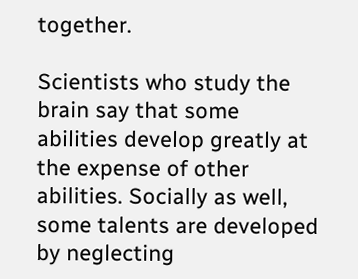together.

Scientists who study the brain say that some abilities develop greatly at the expense of other abilities. Socially as well, some talents are developed by neglecting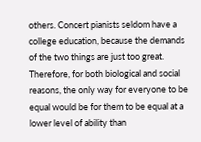others. Concert pianists seldom have a college education, because the demands of the two things are just too great. Therefore, for both biological and social reasons, the only way for everyone to be equal would be for them to be equal at a lower level of ability than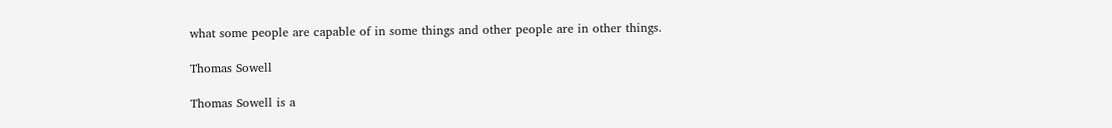what some people are capable of in some things and other people are in other things.

Thomas Sowell

Thomas Sowell is a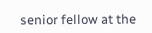senior fellow at the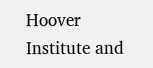Hoover Institute and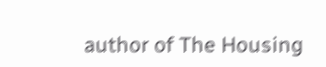author of The Housing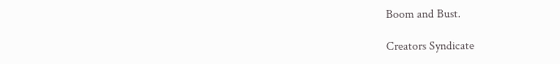Boom and Bust.

Creators Syndicate